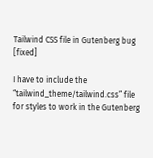Tailwind CSS file in Gutenberg bug [fixed]

I have to include the “tailwind_theme/tailwind.css” file for styles to work in the Gutenberg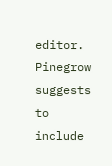editor. Pinegrow suggests to include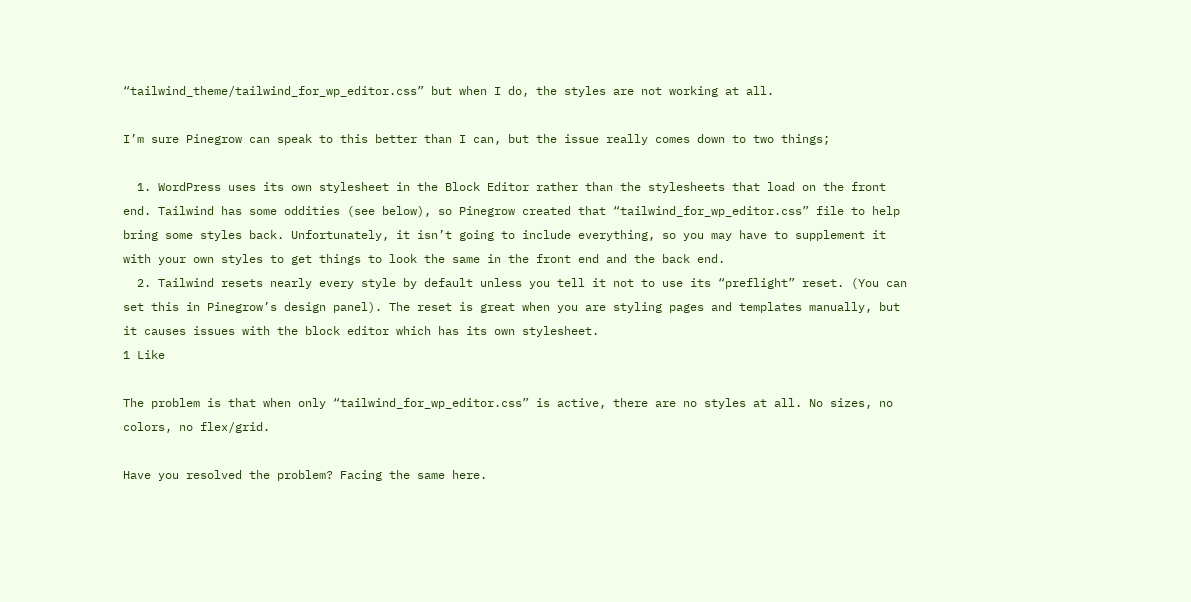“tailwind_theme/tailwind_for_wp_editor.css” but when I do, the styles are not working at all.

I’m sure Pinegrow can speak to this better than I can, but the issue really comes down to two things;

  1. WordPress uses its own stylesheet in the Block Editor rather than the stylesheets that load on the front end. Tailwind has some oddities (see below), so Pinegrow created that “tailwind_for_wp_editor.css” file to help bring some styles back. Unfortunately, it isn’t going to include everything, so you may have to supplement it with your own styles to get things to look the same in the front end and the back end.
  2. Tailwind resets nearly every style by default unless you tell it not to use its “preflight” reset. (You can set this in Pinegrow’s design panel). The reset is great when you are styling pages and templates manually, but it causes issues with the block editor which has its own stylesheet.
1 Like

The problem is that when only “tailwind_for_wp_editor.css” is active, there are no styles at all. No sizes, no colors, no flex/grid.

Have you resolved the problem? Facing the same here.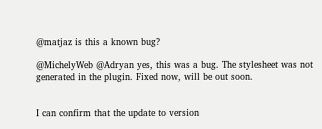@matjaz is this a known bug?

@MichelyWeb @Adryan yes, this was a bug. The stylesheet was not generated in the plugin. Fixed now, will be out soon.


I can confirm that the update to version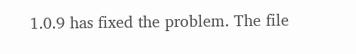1.0.9 has fixed the problem. The file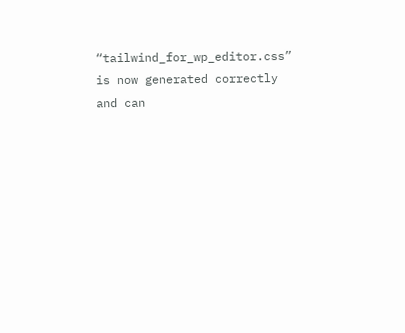“tailwind_for_wp_editor.css” is now generated correctly and can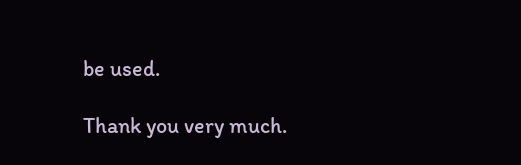be used.

Thank you very much.